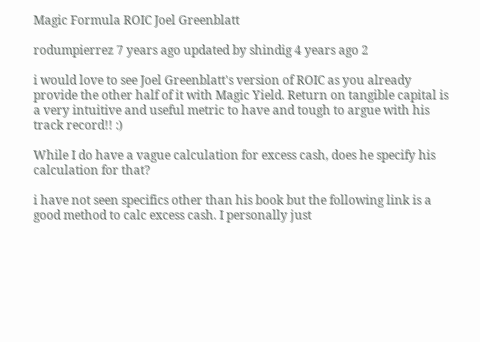Magic Formula ROIC Joel Greenblatt

rodumpierrez 7 years ago updated by shindig 4 years ago 2

i would love to see Joel Greenblatt's version of ROIC as you already provide the other half of it with Magic Yield. Return on tangible capital is a very intuitive and useful metric to have and tough to argue with his track record!! :)

While I do have a vague calculation for excess cash, does he specify his calculation for that?

i have not seen specifics other than his book but the following link is a good method to calc excess cash. I personally just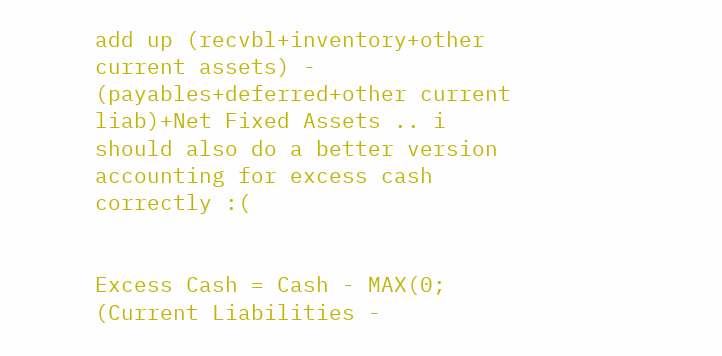add up (recvbl+inventory+other current assets) - (payables+deferred+other current liab)+Net Fixed Assets .. i should also do a better version accounting for excess cash correctly :(


Excess Cash = Cash - MAX(0; (Current Liabilities -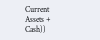Current Assets + Cash))